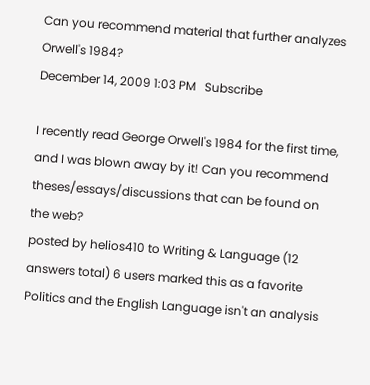Can you recommend material that further analyzes Orwell's 1984?
December 14, 2009 1:03 PM   Subscribe

I recently read George Orwell's 1984 for the first time, and I was blown away by it! Can you recommend theses/essays/discussions that can be found on the web?
posted by helios410 to Writing & Language (12 answers total) 6 users marked this as a favorite
Politics and the English Language isn't an analysis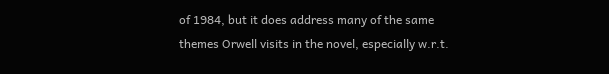of 1984, but it does address many of the same themes Orwell visits in the novel, especially w.r.t.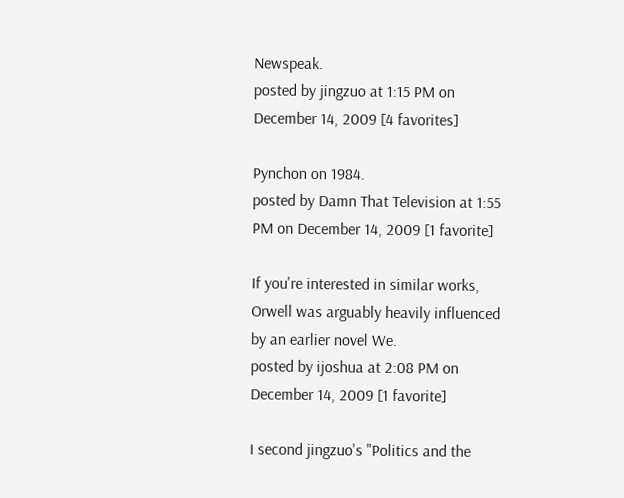Newspeak.
posted by jingzuo at 1:15 PM on December 14, 2009 [4 favorites]

Pynchon on 1984.
posted by Damn That Television at 1:55 PM on December 14, 2009 [1 favorite]

If you're interested in similar works, Orwell was arguably heavily influenced by an earlier novel We.
posted by ijoshua at 2:08 PM on December 14, 2009 [1 favorite]

I second jingzuo's "Politics and the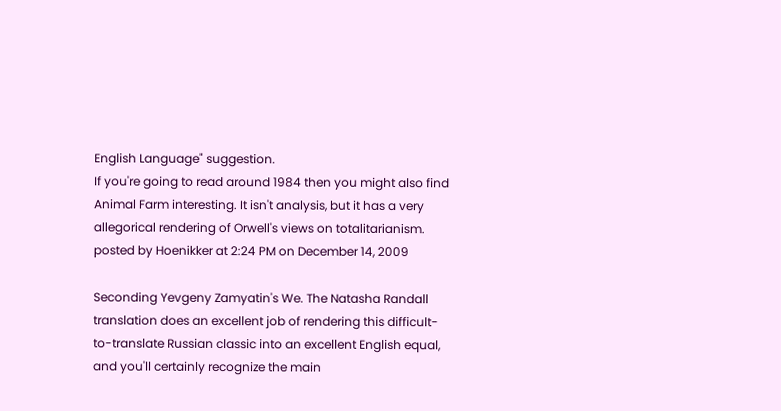English Language" suggestion.
If you're going to read around 1984 then you might also find Animal Farm interesting. It isn't analysis, but it has a very allegorical rendering of Orwell's views on totalitarianism.
posted by Hoenikker at 2:24 PM on December 14, 2009

Seconding Yevgeny Zamyatin's We. The Natasha Randall translation does an excellent job of rendering this difficult-to-translate Russian classic into an excellent English equal, and you'll certainly recognize the main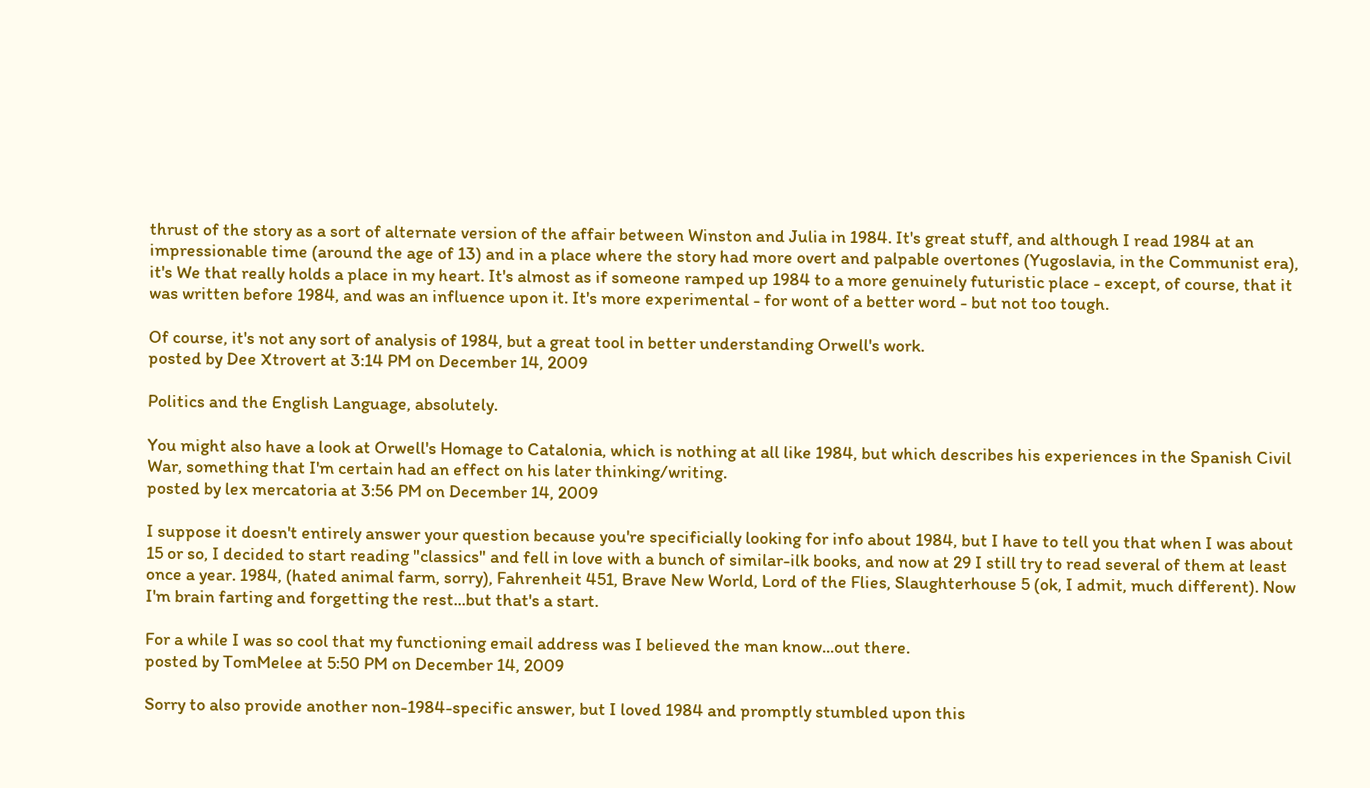thrust of the story as a sort of alternate version of the affair between Winston and Julia in 1984. It's great stuff, and although I read 1984 at an impressionable time (around the age of 13) and in a place where the story had more overt and palpable overtones (Yugoslavia, in the Communist era), it's We that really holds a place in my heart. It's almost as if someone ramped up 1984 to a more genuinely futuristic place - except, of course, that it was written before 1984, and was an influence upon it. It's more experimental - for wont of a better word - but not too tough.

Of course, it's not any sort of analysis of 1984, but a great tool in better understanding Orwell's work.
posted by Dee Xtrovert at 3:14 PM on December 14, 2009

Politics and the English Language, absolutely.

You might also have a look at Orwell's Homage to Catalonia, which is nothing at all like 1984, but which describes his experiences in the Spanish Civil War, something that I'm certain had an effect on his later thinking/writing.
posted by lex mercatoria at 3:56 PM on December 14, 2009

I suppose it doesn't entirely answer your question because you're specificially looking for info about 1984, but I have to tell you that when I was about 15 or so, I decided to start reading "classics" and fell in love with a bunch of similar-ilk books, and now at 29 I still try to read several of them at least once a year. 1984, (hated animal farm, sorry), Fahrenheit 451, Brave New World, Lord of the Flies, Slaughterhouse 5 (ok, I admit, much different). Now I'm brain farting and forgetting the rest...but that's a start.

For a while I was so cool that my functioning email address was I believed the man know...out there.
posted by TomMelee at 5:50 PM on December 14, 2009

Sorry to also provide another non-1984-specific answer, but I loved 1984 and promptly stumbled upon this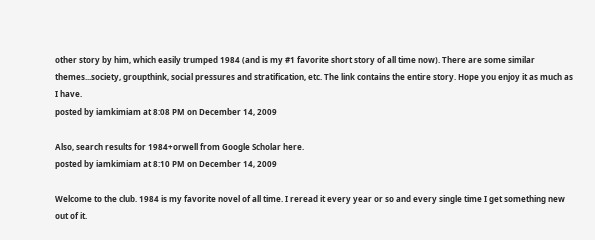other story by him, which easily trumped 1984 (and is my #1 favorite short story of all time now). There are some similar themes...society, groupthink, social pressures and stratification, etc. The link contains the entire story. Hope you enjoy it as much as I have.
posted by iamkimiam at 8:08 PM on December 14, 2009

Also, search results for 1984+orwell from Google Scholar here.
posted by iamkimiam at 8:10 PM on December 14, 2009

Welcome to the club. 1984 is my favorite novel of all time. I reread it every year or so and every single time I get something new out of it.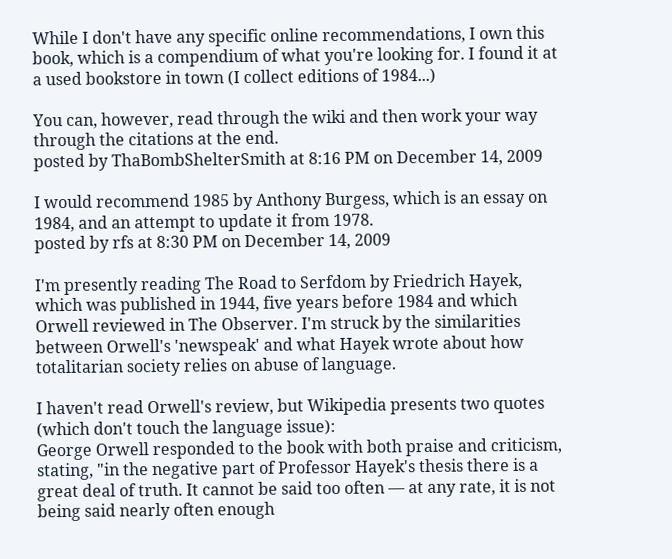While I don't have any specific online recommendations, I own this book, which is a compendium of what you're looking for. I found it at a used bookstore in town (I collect editions of 1984...)

You can, however, read through the wiki and then work your way through the citations at the end.
posted by ThaBombShelterSmith at 8:16 PM on December 14, 2009

I would recommend 1985 by Anthony Burgess, which is an essay on 1984, and an attempt to update it from 1978.
posted by rfs at 8:30 PM on December 14, 2009

I'm presently reading The Road to Serfdom by Friedrich Hayek, which was published in 1944, five years before 1984 and which Orwell reviewed in The Observer. I'm struck by the similarities between Orwell's 'newspeak' and what Hayek wrote about how totalitarian society relies on abuse of language.

I haven't read Orwell's review, but Wikipedia presents two quotes (which don't touch the language issue):
George Orwell responded to the book with both praise and criticism, stating, "in the negative part of Professor Hayek's thesis there is a great deal of truth. It cannot be said too often — at any rate, it is not being said nearly often enough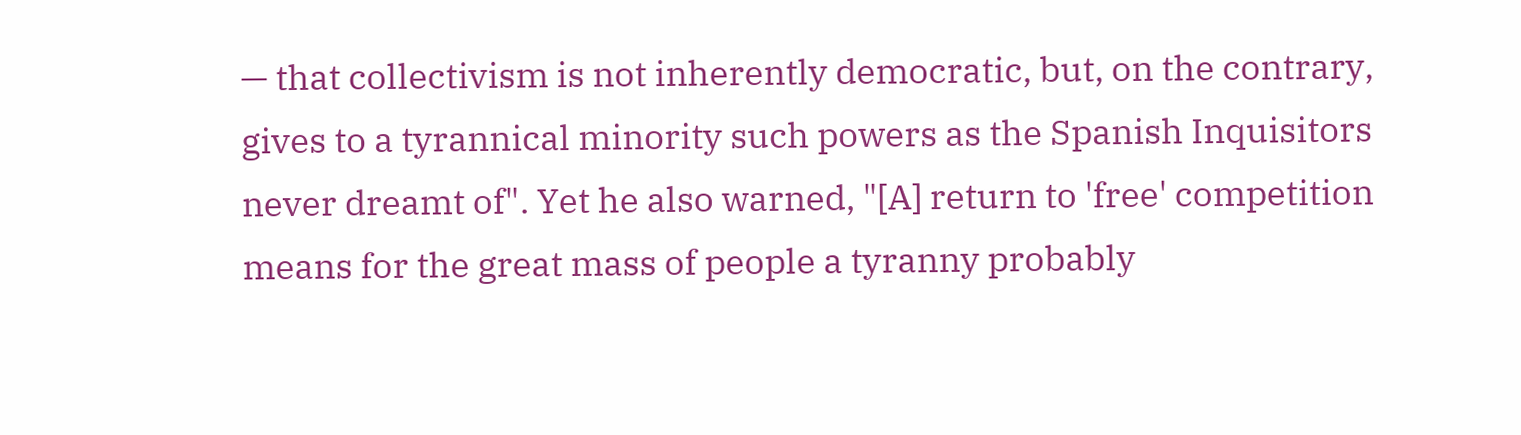— that collectivism is not inherently democratic, but, on the contrary, gives to a tyrannical minority such powers as the Spanish Inquisitors never dreamt of". Yet he also warned, "[A] return to 'free' competition means for the great mass of people a tyranny probably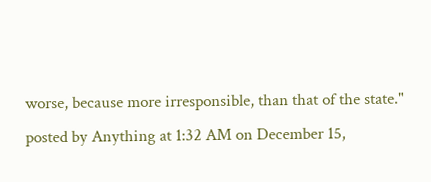worse, because more irresponsible, than that of the state."
posted by Anything at 1:32 AM on December 15,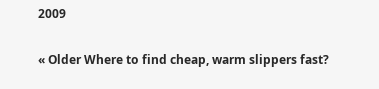2009

« Older Where to find cheap, warm slippers fast?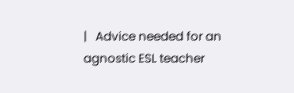|   Advice needed for an agnostic ESL teacher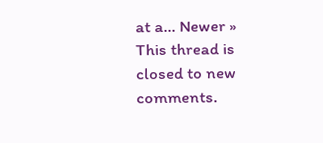at a... Newer »
This thread is closed to new comments.